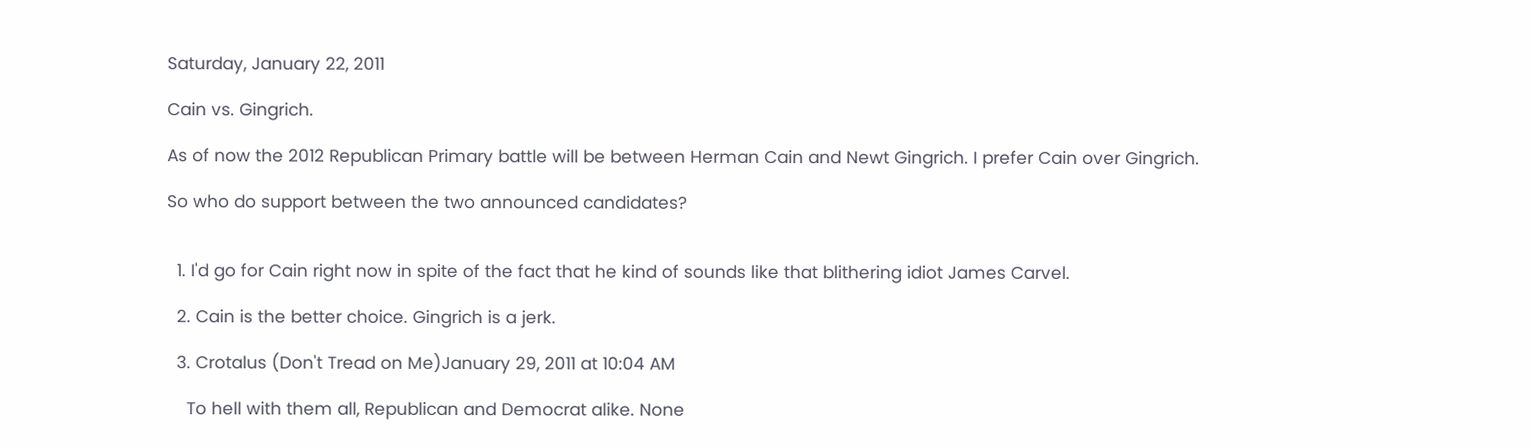Saturday, January 22, 2011

Cain vs. Gingrich.

As of now the 2012 Republican Primary battle will be between Herman Cain and Newt Gingrich. I prefer Cain over Gingrich.

So who do support between the two announced candidates?


  1. I'd go for Cain right now in spite of the fact that he kind of sounds like that blithering idiot James Carvel.

  2. Cain is the better choice. Gingrich is a jerk.

  3. Crotalus (Don't Tread on Me)January 29, 2011 at 10:04 AM

    To hell with them all, Republican and Democrat alike. None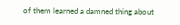of them learned a damned thing about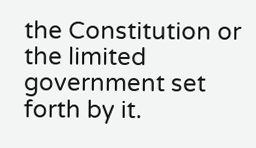the Constitution or the limited government set forth by it.